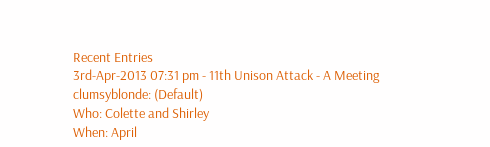Recent Entries
3rd-Apr-2013 07:31 pm - 11th Unison Attack - A Meeting
clumsyblonde: (Default)
Who: Colette and Shirley
When: April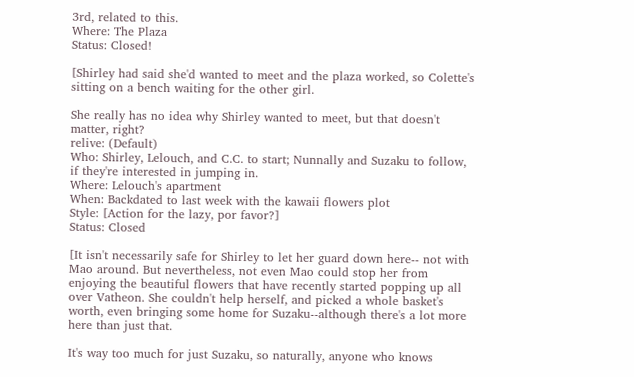3rd, related to this.
Where: The Plaza
Status: Closed!

[Shirley had said she'd wanted to meet and the plaza worked, so Colette's sitting on a bench waiting for the other girl.

She really has no idea why Shirley wanted to meet, but that doesn't matter, right?
relive: (Default)
Who: Shirley, Lelouch, and C.C. to start; Nunnally and Suzaku to follow, if they're interested in jumping in.
Where: Lelouch's apartment
When: Backdated to last week with the kawaii flowers plot
Style: [Action for the lazy, por favor?]
Status: Closed

[It isn't necessarily safe for Shirley to let her guard down here-- not with Mao around. But nevertheless, not even Mao could stop her from enjoying the beautiful flowers that have recently started popping up all over Vatheon. She couldn't help herself, and picked a whole basket's worth, even bringing some home for Suzaku--although there's a lot more here than just that.

It's way too much for just Suzaku, so naturally, anyone who knows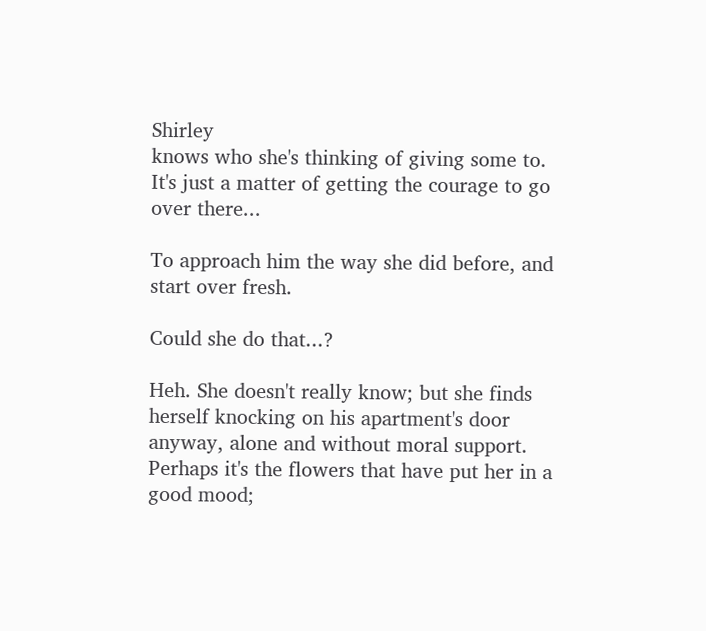Shirley
knows who she's thinking of giving some to. It's just a matter of getting the courage to go over there...

To approach him the way she did before, and start over fresh.

Could she do that...?

Heh. She doesn't really know; but she finds herself knocking on his apartment's door anyway, alone and without moral support. Perhaps it's the flowers that have put her in a good mood;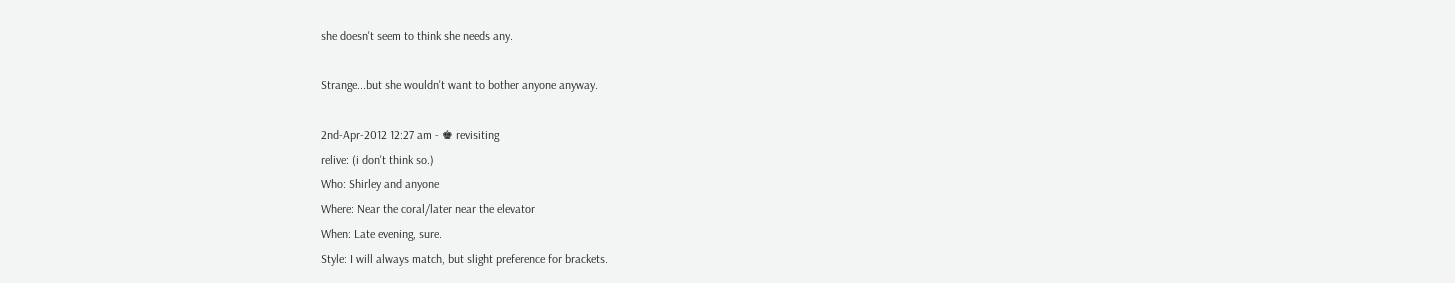she doesn't seem to think she needs any.

Strange...but she wouldn't want to bother anyone anyway.

2nd-Apr-2012 12:27 am - ♚ revisiting
relive: (i don't think so.)
Who: Shirley and anyone
Where: Near the coral/later near the elevator
When: Late evening, sure.
Style: I will always match, but slight preference for brackets.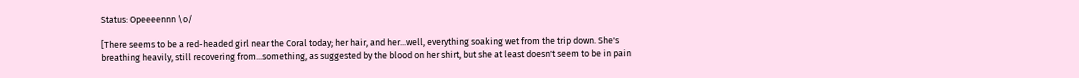Status: Opeeeennn \o/

[There seems to be a red-headed girl near the Coral today; her hair, and her...well, everything soaking wet from the trip down. She's breathing heavily, still recovering from...something, as suggested by the blood on her shirt, but she at least doesn't seem to be in pain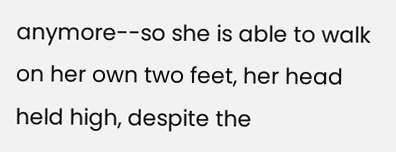anymore--so she is able to walk on her own two feet, her head held high, despite the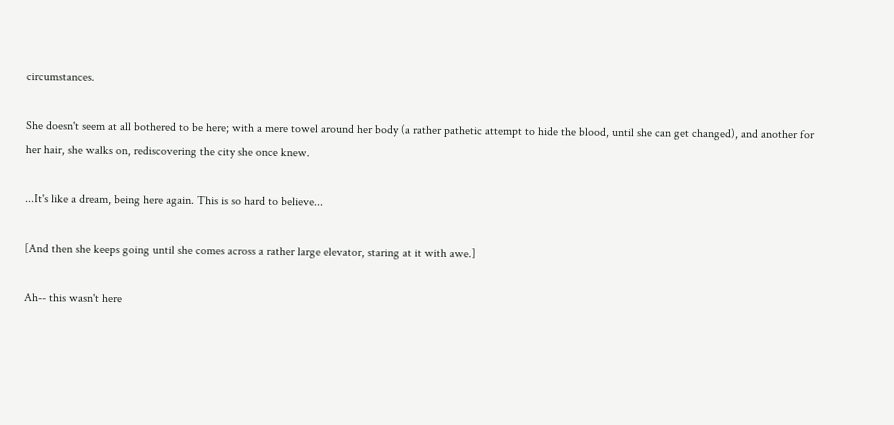circumstances.

She doesn't seem at all bothered to be here; with a mere towel around her body (a rather pathetic attempt to hide the blood, until she can get changed), and another for her hair, she walks on, rediscovering the city she once knew.

...It's like a dream, being here again. This is so hard to believe...

[And then she keeps going until she comes across a rather large elevator, staring at it with awe.]

Ah-- this wasn't here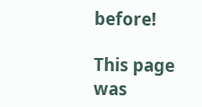before!

This page was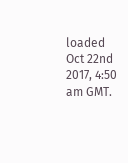loaded Oct 22nd 2017, 4:50 am GMT.